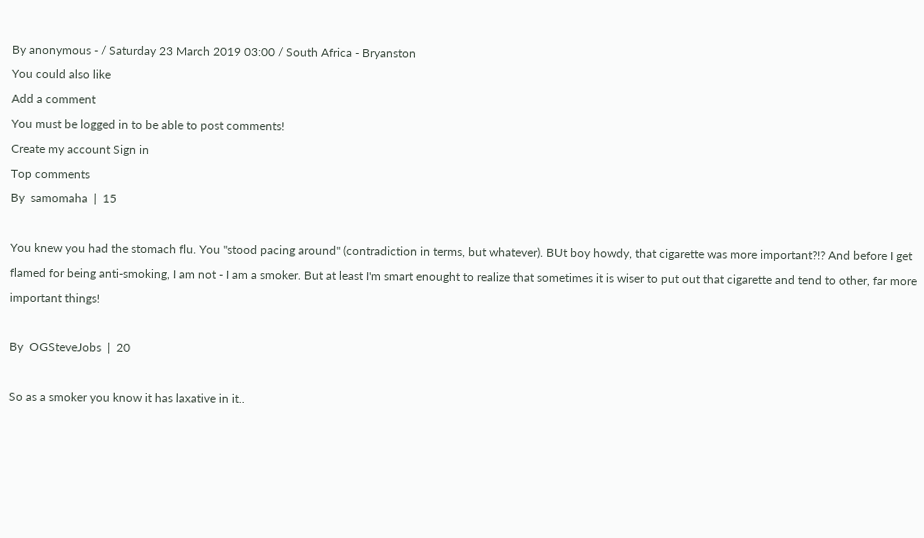By anonymous - / Saturday 23 March 2019 03:00 / South Africa - Bryanston
You could also like
Add a comment
You must be logged in to be able to post comments!
Create my account Sign in
Top comments
By  samomaha  |  15

You knew you had the stomach flu. You "stood pacing around" (contradiction in terms, but whatever). BUt boy howdy, that cigarette was more important?!? And before I get flamed for being anti-smoking, I am not - I am a smoker. But at least I'm smart enought to realize that sometimes it is wiser to put out that cigarette and tend to other, far more important things!

By  OGSteveJobs  |  20

So as a smoker you know it has laxative in it..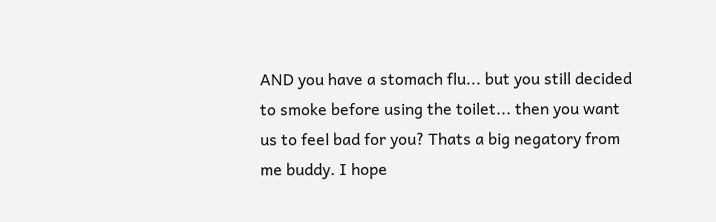AND you have a stomach flu... but you still decided to smoke before using the toilet... then you want us to feel bad for you? Thats a big negatory from me buddy. I hope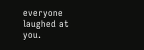everyone laughed at you.